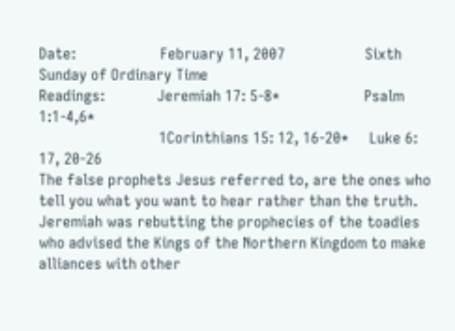Date:                     February 11, 2007                    Sixth Sunday of Ordinary Time
Readings:             Jeremiah 17: 5-8*                     Psalm 1:1-4,6*
                              1Corinthians 15: 12, 16-20*     Luke 6: 17, 20-26
The false prophets Jesus referred to, are the ones who tell you what you want to hear rather than the truth.
Jeremiah was rebutting the prophecies of the toadies who advised the Kings of the Northern Kingdom to make alliances with other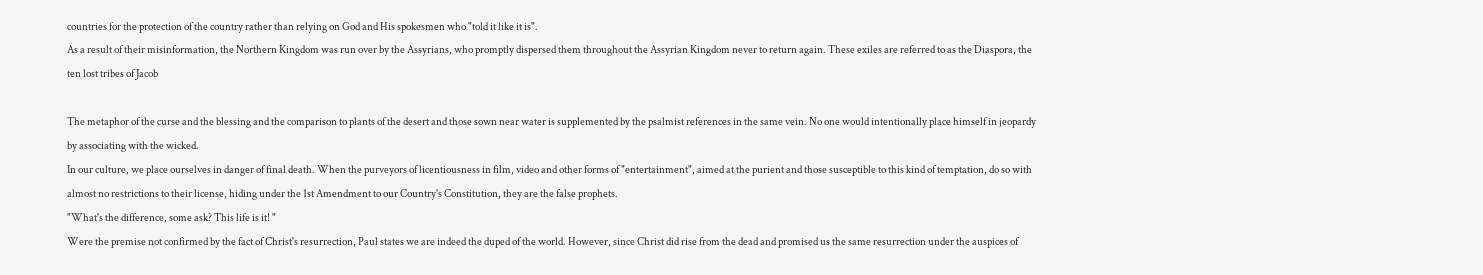countries for the protection of the country rather than relying on God and His spokesmen who "told it like it is".
As a result of their misinformation, the Northern Kingdom was run over by the Assyrians, who promptly dispersed them throughout the Assyrian Kingdom never to return again. These exiles are referred to as the Diaspora, the ten lost tribes of Jacob

The metaphor of the curse and the blessing and the comparison to plants of the desert and those sown near water is supplemented by the psalmist references in the same vein. No one would intentionally place himself in jeopardy by associating with the wicked.
In our culture, we place ourselves in danger of final death. When the purveyors of licentiousness in film, video and other forms of "entertainment", aimed at the purient and those susceptible to this kind of temptation, do so with almost no restrictions to their license, hiding under the 1st Amendment to our Country's Constitution, they are the false prophets.
"What's the difference, some ask? This life is it! "
Were the premise not confirmed by the fact of Christ's resurrection, Paul states we are indeed the duped of the world. However, since Christ did rise from the dead and promised us the same resurrection under the auspices of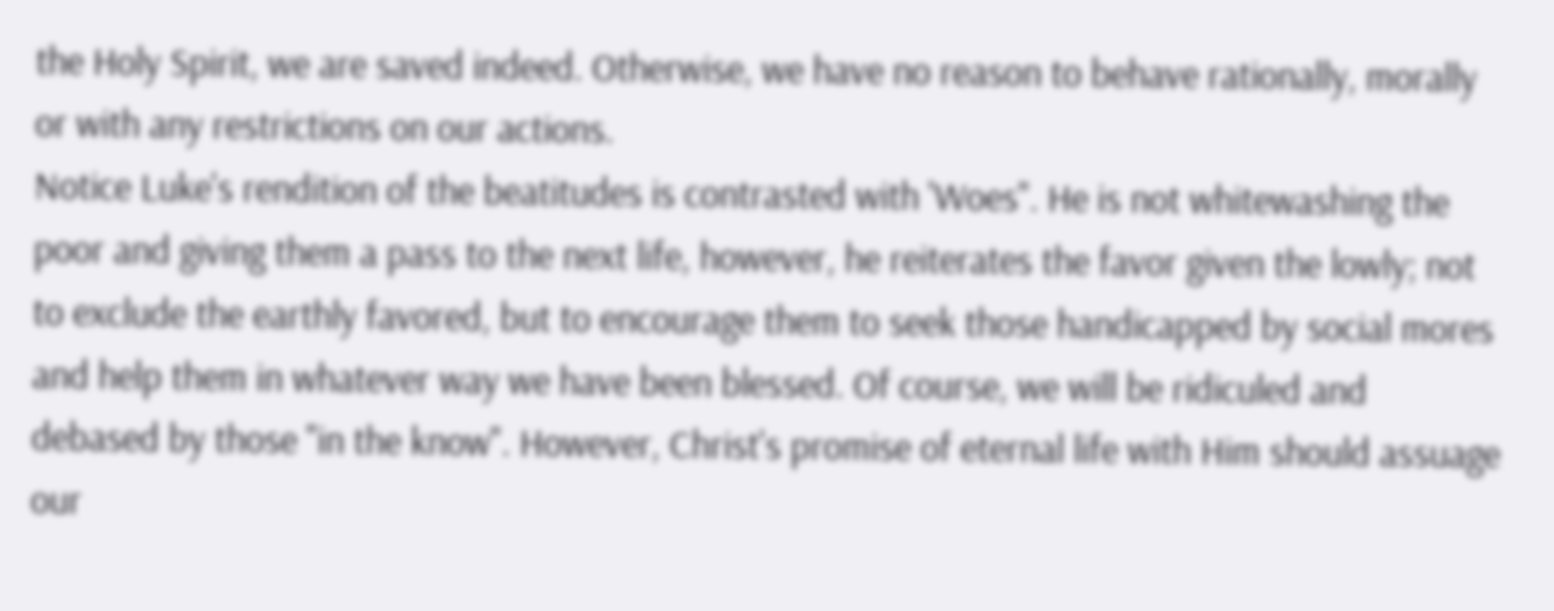the Holy Spirit, we are saved indeed. Otherwise, we have no reason to behave rationally, morally or with any restrictions on our actions.
Notice Luke's rendition of the beatitudes is contrasted with 'Woes". He is not whitewashing the poor and giving them a pass to the next life, however, he reiterates the favor given the lowly; not to exclude the earthly favored, but to encourage them to seek those handicapped by social mores and help them in whatever way we have been blessed. Of course, we will be ridiculed and debased by those "in the know". However, Christ's promise of eternal life with Him should assuage our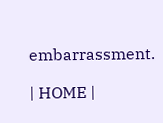embarrassment.

| HOME |